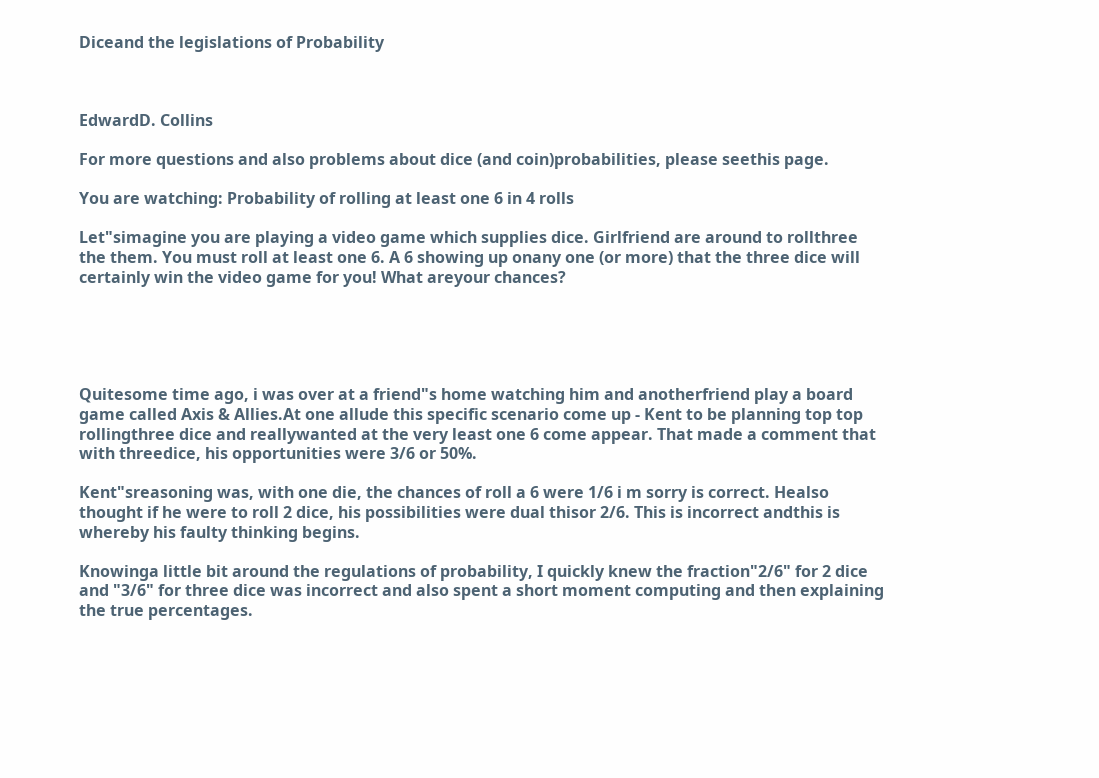Diceand the legislations of Probability



EdwardD. Collins

For more questions and also problems about dice (and coin)probabilities, please seethis page.

You are watching: Probability of rolling at least one 6 in 4 rolls

Let"simagine you are playing a video game which supplies dice. Girlfriend are around to rollthree the them. You must roll at least one 6. A 6 showing up onany one (or more) that the three dice will certainly win the video game for you! What areyour chances?





Quitesome time ago, i was over at a friend"s home watching him and anotherfriend play a board game called Axis & Allies.At one allude this specific scenario come up - Kent to be planning top top rollingthree dice and reallywanted at the very least one 6 come appear. That made a comment that with threedice, his opportunities were 3/6 or 50%.

Kent"sreasoning was, with one die, the chances of roll a 6 were 1/6 i m sorry is correct. Healso thought if he were to roll 2 dice, his possibilities were dual thisor 2/6. This is incorrect andthis is whereby his faulty thinking begins.

Knowinga little bit around the regulations of probability, I quickly knew the fraction"2/6" for 2 dice and "3/6" for three dice was incorrect and also spent a short moment computing and then explaining the true percentages.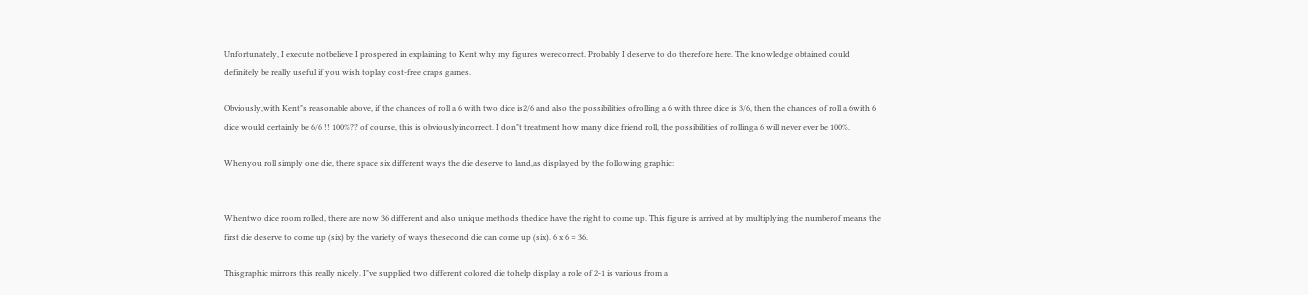Unfortunately, I execute notbelieve I prospered in explaining to Kent why my figures werecorrect. Probably I deserve to do therefore here. The knowledge obtained could definitely be really useful if you wish toplay cost-free craps games.

Obviously,with Kent"s reasonable above, if the chances of roll a 6 with two dice is2/6 and also the possibilities ofrolling a 6 with three dice is 3/6, then the chances of roll a 6with 6 dice would certainly be 6/6 !! 100%?? of course, this is obviouslyincorrect. I don"t treatment how many dice friend roll, the possibilities of rollinga 6 will never ever be 100%.

Whenyou roll simply one die, there space six different ways the die deserve to land,as displayed by the following graphic:


Whentwo dice room rolled, there are now 36 different and also unique methods thedice have the right to come up. This figure is arrived at by multiplying the numberof means the first die deserve to come up (six) by the variety of ways thesecond die can come up (six). 6 x 6 = 36.

Thisgraphic mirrors this really nicely. I"ve supplied two different colored die tohelp display a role of 2-1 is various from a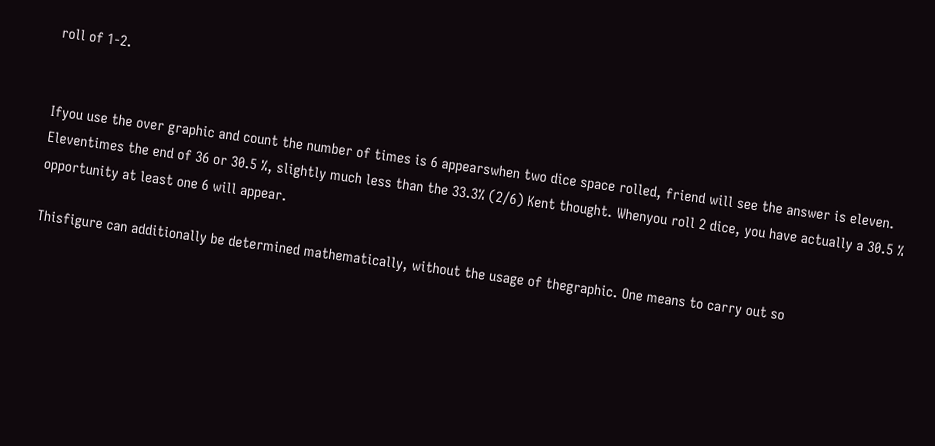roll of 1-2.


Ifyou use the over graphic and count the number of times is 6 appearswhen two dice space rolled, friend will see the answer is eleven. Eleventimes the end of 36 or 30.5 %, slightly much less than the 33.3% (2/6) Kent thought. Whenyou roll 2 dice, you have actually a 30.5 % opportunity at least one 6 will appear.

Thisfigure can additionally be determined mathematically, without the usage of thegraphic. One means to carry out so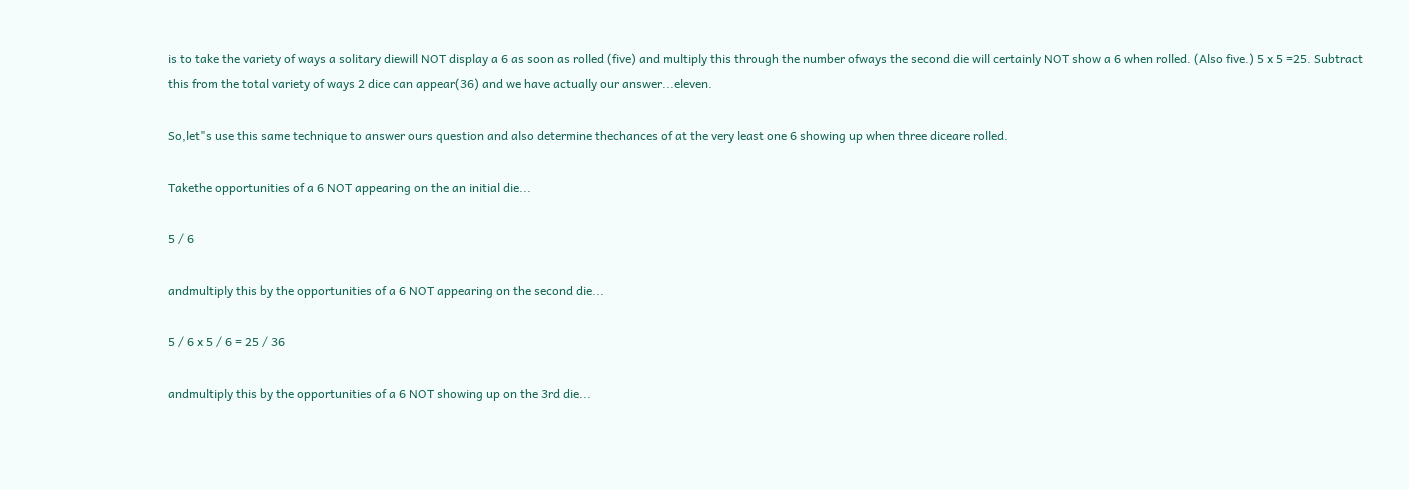is to take the variety of ways a solitary diewill NOT display a 6 as soon as rolled (five) and multiply this through the number ofways the second die will certainly NOT show a 6 when rolled. (Also five.) 5 x 5 =25. Subtract this from the total variety of ways 2 dice can appear(36) and we have actually our answer...eleven.

So,let"s use this same technique to answer ours question and also determine thechances of at the very least one 6 showing up when three diceare rolled.

Takethe opportunities of a 6 NOT appearing on the an initial die...

5 / 6

andmultiply this by the opportunities of a 6 NOT appearing on the second die...

5 / 6 x 5 / 6 = 25 / 36

andmultiply this by the opportunities of a 6 NOT showing up on the 3rd die...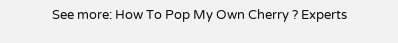See more: How To Pop My Own Cherry ? Experts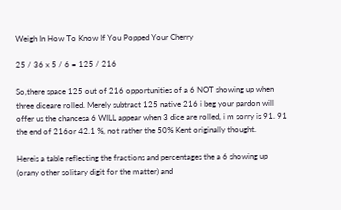Weigh In How To Know If You Popped Your Cherry

25 / 36 x 5 / 6 = 125 / 216

So,there space 125 out of 216 opportunities of a 6 NOT showing up when three diceare rolled. Merely subtract 125 native 216 i beg your pardon will offer us the chancesa 6 WILL appear when 3 dice are rolled, i m sorry is 91. 91 the end of 216or 42.1 %, not rather the 50% Kent originally thought.

Hereis a table reflecting the fractions and percentages the a 6 showing up (orany other solitary digit for the matter) and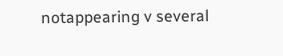notappearing v several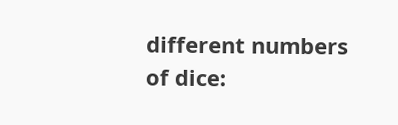different numbers of dice: